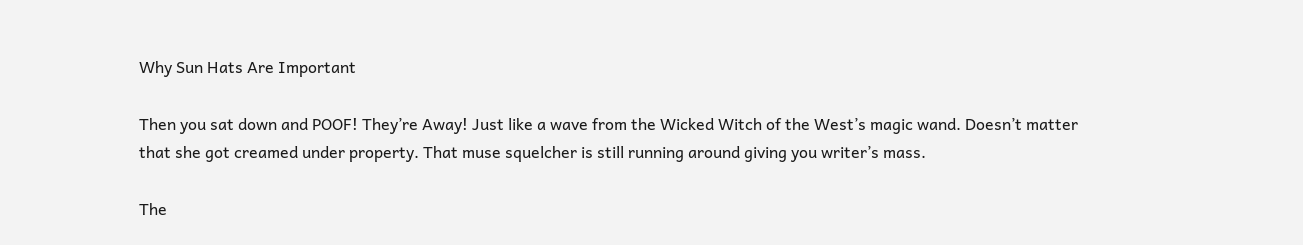Why Sun Hats Are Important

Then you sat down and POOF! They’re Away! Just like a wave from the Wicked Witch of the West’s magic wand. Doesn’t matter that she got creamed under property. That muse squelcher is still running around giving you writer’s mass.

The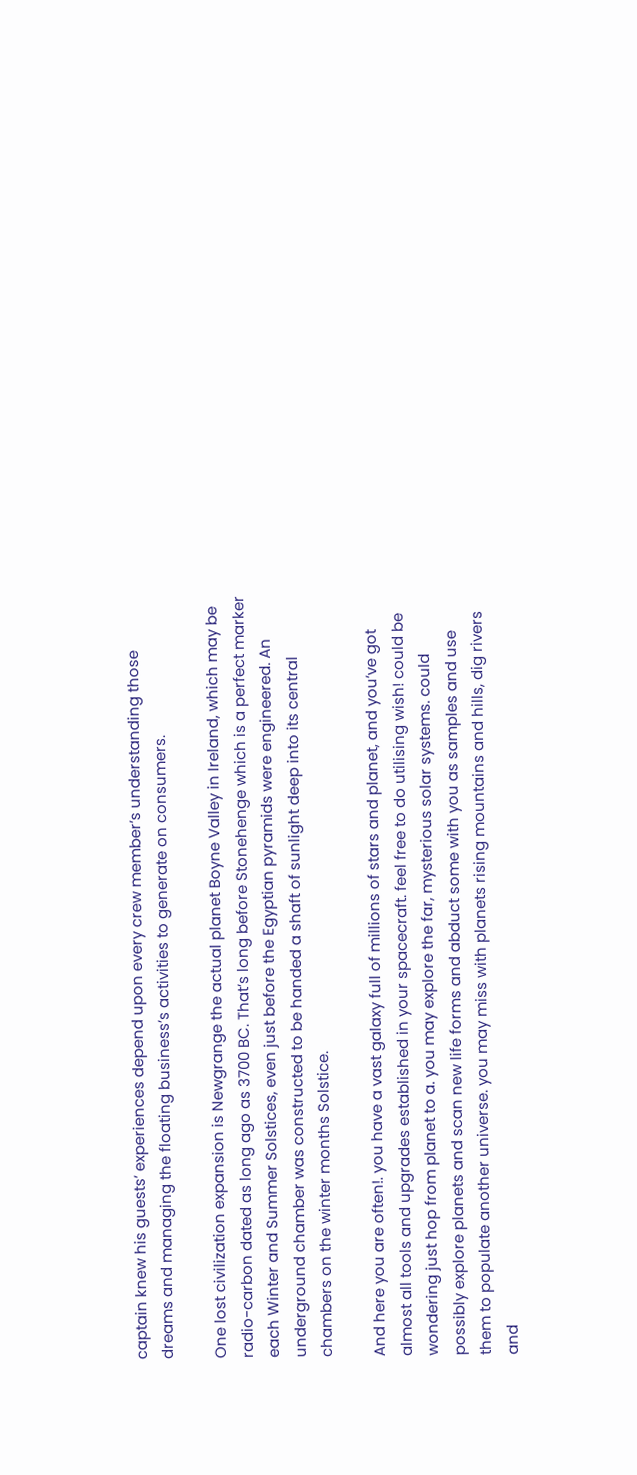captain knew his guests’ experiences depend upon every crew member’s understanding those dreams and managing the floating business’s activities to generate on consumers.

One lost civilization expansion is Newgrange the actual planet Boyne Valley in Ireland, which may be radio-carbon dated as long ago as 3700 BC. That’s long before Stonehenge which is a perfect marker each Winter and Summer Solstices, even just before the Egyptian pyramids were engineered. An underground chamber was constructed to be handed a shaft of sunlight deep into its central chambers on the winter months Solstice.

And here you are often!. you have a vast galaxy full of millions of stars and planet, and you’ve got almost all tools and upgrades established in your spacecraft. feel free to do utilising wish! could be wondering just hop from planet to a. you may explore the far, mysterious solar systems. could possibly explore planets and scan new life forms and abduct some with you as samples and use them to populate another universe. you may miss with planets rising mountains and hills, dig rivers and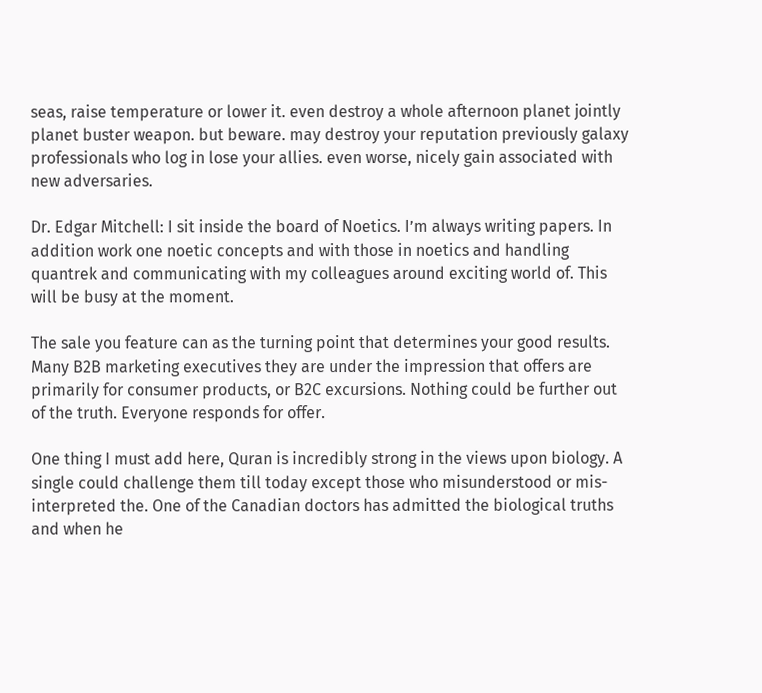seas, raise temperature or lower it. even destroy a whole afternoon planet jointly planet buster weapon. but beware. may destroy your reputation previously galaxy professionals who log in lose your allies. even worse, nicely gain associated with new adversaries.

Dr. Edgar Mitchell: I sit inside the board of Noetics. I’m always writing papers. In addition work one noetic concepts and with those in noetics and handling quantrek and communicating with my colleagues around exciting world of. This will be busy at the moment.

The sale you feature can as the turning point that determines your good results. Many B2B marketing executives they are under the impression that offers are primarily for consumer products, or B2C excursions. Nothing could be further out of the truth. Everyone responds for offer.

One thing I must add here, Quran is incredibly strong in the views upon biology. A single could challenge them till today except those who misunderstood or mis-interpreted the. One of the Canadian doctors has admitted the biological truths and when he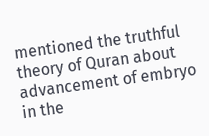mentioned the truthful theory of Quran about advancement of embryo in the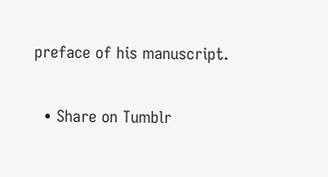preface of his manuscript.

  • Share on Tumblr